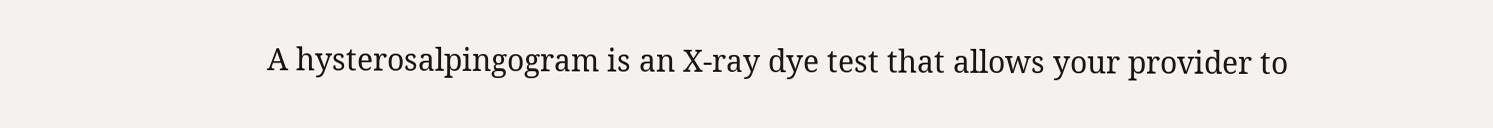A hysterosalpingogram is an X-ray dye test that allows your provider to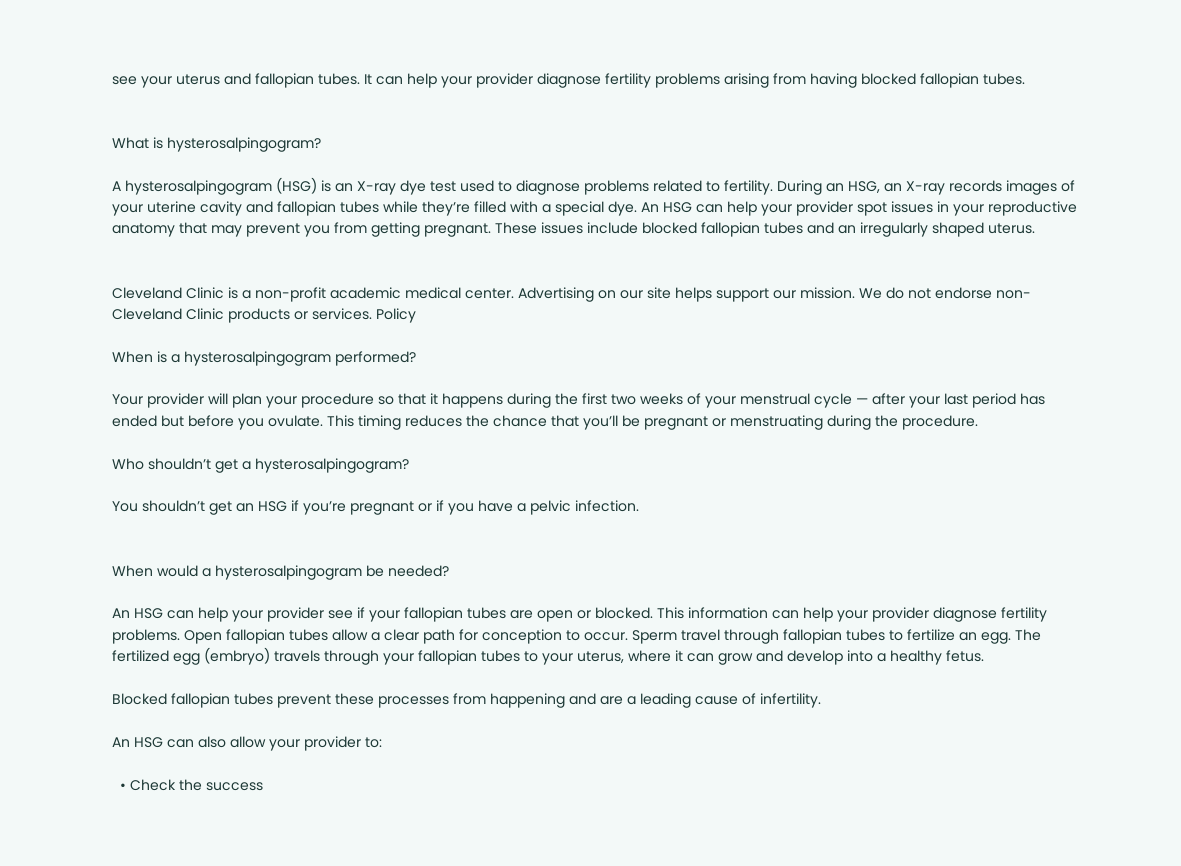see your uterus and fallopian tubes. It can help your provider diagnose fertility problems arising from having blocked fallopian tubes.


What is hysterosalpingogram?

A hysterosalpingogram (HSG) is an X-ray dye test used to diagnose problems related to fertility. During an HSG, an X-ray records images of your uterine cavity and fallopian tubes while they’re filled with a special dye. An HSG can help your provider spot issues in your reproductive anatomy that may prevent you from getting pregnant. These issues include blocked fallopian tubes and an irregularly shaped uterus.


Cleveland Clinic is a non-profit academic medical center. Advertising on our site helps support our mission. We do not endorse non-Cleveland Clinic products or services. Policy

When is a hysterosalpingogram performed?

Your provider will plan your procedure so that it happens during the first two weeks of your menstrual cycle — after your last period has ended but before you ovulate. This timing reduces the chance that you’ll be pregnant or menstruating during the procedure.

Who shouldn’t get a hysterosalpingogram?

You shouldn’t get an HSG if you’re pregnant or if you have a pelvic infection.


When would a hysterosalpingogram be needed?

An HSG can help your provider see if your fallopian tubes are open or blocked. This information can help your provider diagnose fertility problems. Open fallopian tubes allow a clear path for conception to occur. Sperm travel through fallopian tubes to fertilize an egg. The fertilized egg (embryo) travels through your fallopian tubes to your uterus, where it can grow and develop into a healthy fetus.

Blocked fallopian tubes prevent these processes from happening and are a leading cause of infertility.

An HSG can also allow your provider to:

  • Check the success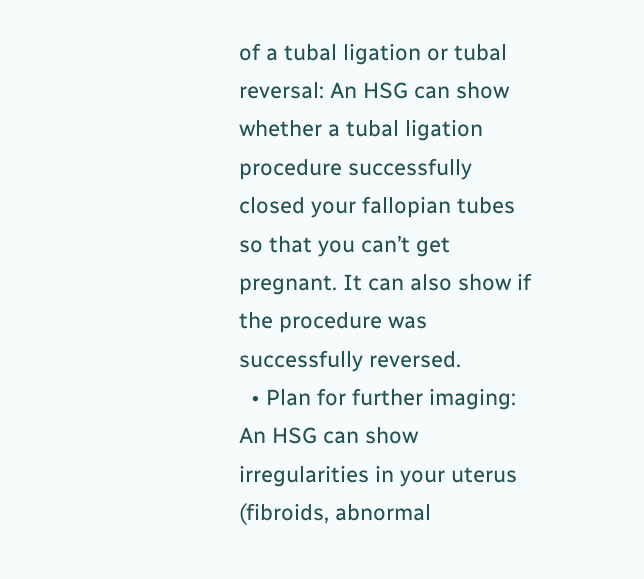of a tubal ligation or tubal reversal: An HSG can show whether a tubal ligation procedure successfully closed your fallopian tubes so that you can’t get pregnant. It can also show if the procedure was successfully reversed.
  • Plan for further imaging: An HSG can show irregularities in your uterus (fibroids, abnormal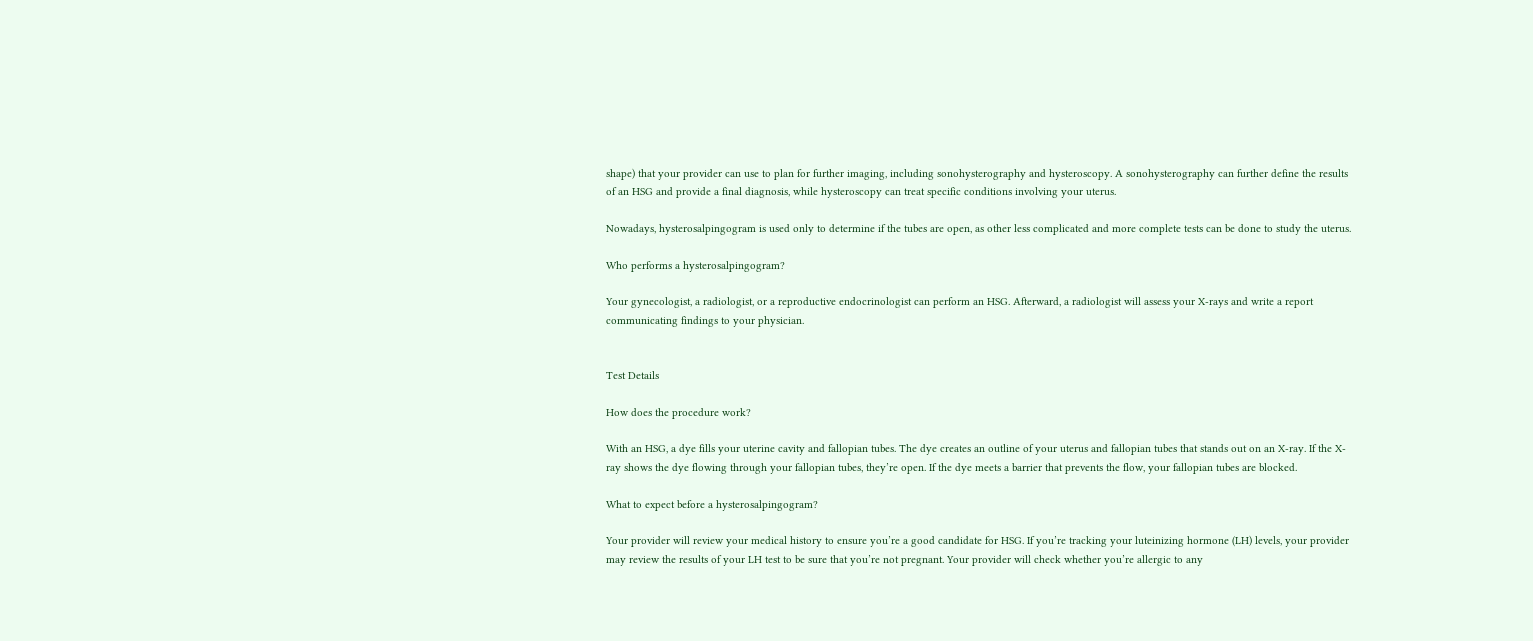shape) that your provider can use to plan for further imaging, including sonohysterography and hysteroscopy. A sonohysterography can further define the results of an HSG and provide a final diagnosis, while hysteroscopy can treat specific conditions involving your uterus.

Nowadays, hysterosalpingogram is used only to determine if the tubes are open, as other less complicated and more complete tests can be done to study the uterus.

Who performs a hysterosalpingogram?

Your gynecologist, a radiologist, or a reproductive endocrinologist can perform an HSG. Afterward, a radiologist will assess your X-rays and write a report communicating findings to your physician.


Test Details

How does the procedure work?

With an HSG, a dye fills your uterine cavity and fallopian tubes. The dye creates an outline of your uterus and fallopian tubes that stands out on an X-ray. If the X-ray shows the dye flowing through your fallopian tubes, they’re open. If the dye meets a barrier that prevents the flow, your fallopian tubes are blocked.

What to expect before a hysterosalpingogram?

Your provider will review your medical history to ensure you’re a good candidate for HSG. If you’re tracking your luteinizing hormone (LH) levels, your provider may review the results of your LH test to be sure that you’re not pregnant. Your provider will check whether you’re allergic to any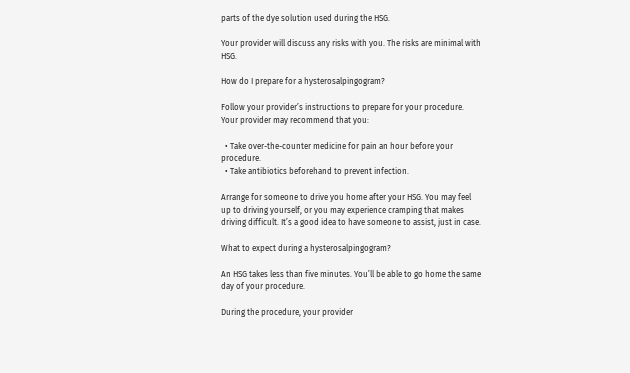parts of the dye solution used during the HSG.

Your provider will discuss any risks with you. The risks are minimal with HSG.

How do I prepare for a hysterosalpingogram?

Follow your provider’s instructions to prepare for your procedure. Your provider may recommend that you:

  • Take over-the-counter medicine for pain an hour before your procedure.
  • Take antibiotics beforehand to prevent infection.

Arrange for someone to drive you home after your HSG. You may feel up to driving yourself, or you may experience cramping that makes driving difficult. It’s a good idea to have someone to assist, just in case.

What to expect during a hysterosalpingogram?

An HSG takes less than five minutes. You’ll be able to go home the same day of your procedure.

During the procedure, your provider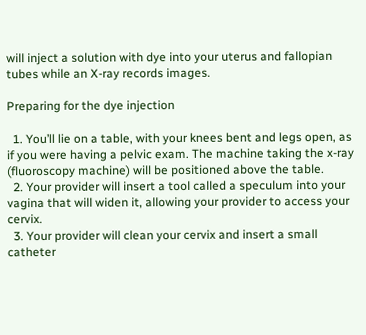will inject a solution with dye into your uterus and fallopian tubes while an X-ray records images.

Preparing for the dye injection

  1. You’ll lie on a table, with your knees bent and legs open, as if you were having a pelvic exam. The machine taking the x-ray (fluoroscopy machine) will be positioned above the table.
  2. Your provider will insert a tool called a speculum into your vagina that will widen it, allowing your provider to access your cervix.
  3. Your provider will clean your cervix and insert a small catheter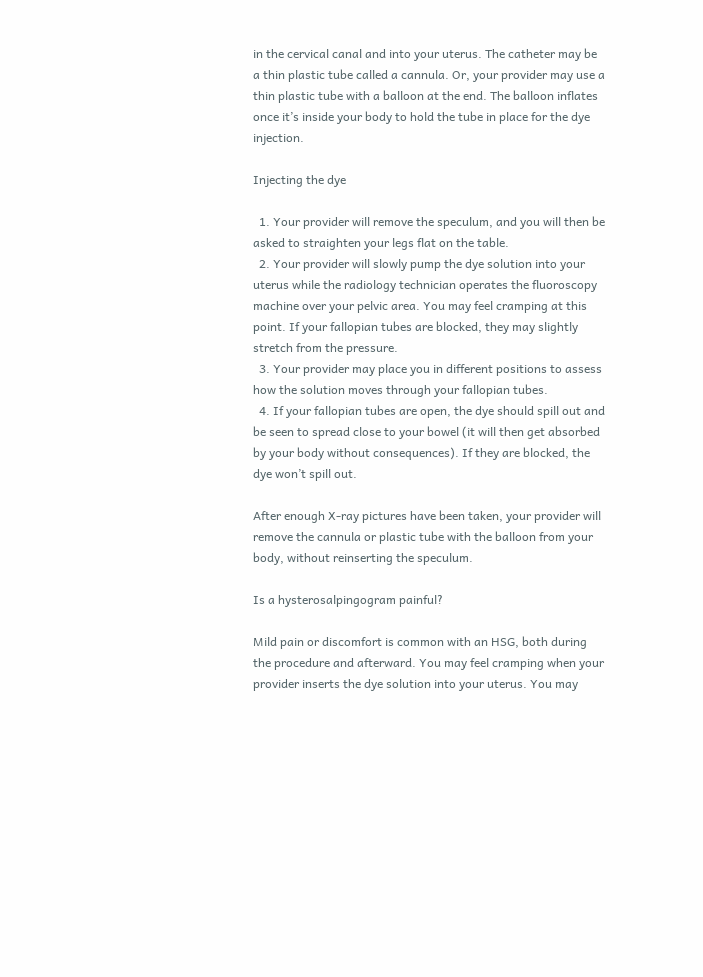in the cervical canal and into your uterus. The catheter may be a thin plastic tube called a cannula. Or, your provider may use a thin plastic tube with a balloon at the end. The balloon inflates once it’s inside your body to hold the tube in place for the dye injection.

Injecting the dye

  1. Your provider will remove the speculum, and you will then be asked to straighten your legs flat on the table.
  2. Your provider will slowly pump the dye solution into your uterus while the radiology technician operates the fluoroscopy machine over your pelvic area. You may feel cramping at this point. If your fallopian tubes are blocked, they may slightly stretch from the pressure.
  3. Your provider may place you in different positions to assess how the solution moves through your fallopian tubes.
  4. If your fallopian tubes are open, the dye should spill out and be seen to spread close to your bowel (it will then get absorbed by your body without consequences). If they are blocked, the dye won’t spill out.

After enough X-ray pictures have been taken, your provider will remove the cannula or plastic tube with the balloon from your body, without reinserting the speculum.

Is a hysterosalpingogram painful?

Mild pain or discomfort is common with an HSG, both during the procedure and afterward. You may feel cramping when your provider inserts the dye solution into your uterus. You may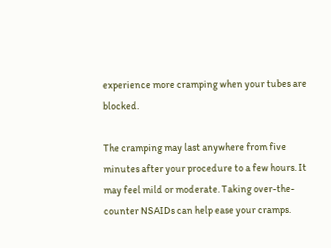experience more cramping when your tubes are blocked.

The cramping may last anywhere from five minutes after your procedure to a few hours. It may feel mild or moderate. Taking over-the-counter NSAIDs can help ease your cramps.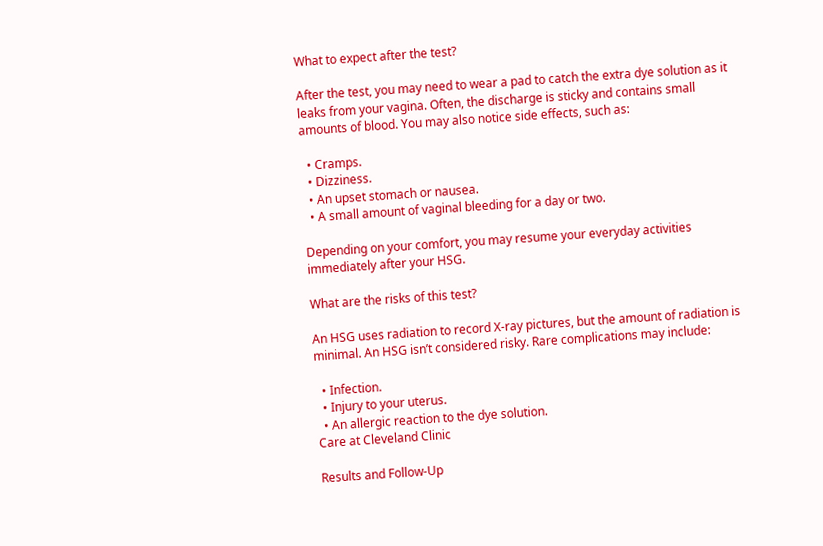What to expect after the test?

After the test, you may need to wear a pad to catch the extra dye solution as it leaks from your vagina. Often, the discharge is sticky and contains small amounts of blood. You may also notice side effects, such as:

  • Cramps.
  • Dizziness.
  • An upset stomach or nausea.
  • A small amount of vaginal bleeding for a day or two.

Depending on your comfort, you may resume your everyday activities immediately after your HSG.

What are the risks of this test?

An HSG uses radiation to record X-ray pictures, but the amount of radiation is minimal. An HSG isn’t considered risky. Rare complications may include:

  • Infection.
  • Injury to your uterus.
  • An allergic reaction to the dye solution.
Care at Cleveland Clinic

Results and Follow-Up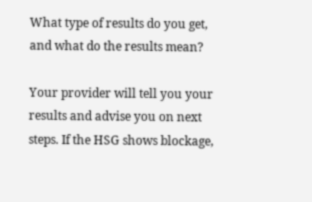What type of results do you get, and what do the results mean?

Your provider will tell you your results and advise you on next steps. If the HSG shows blockage,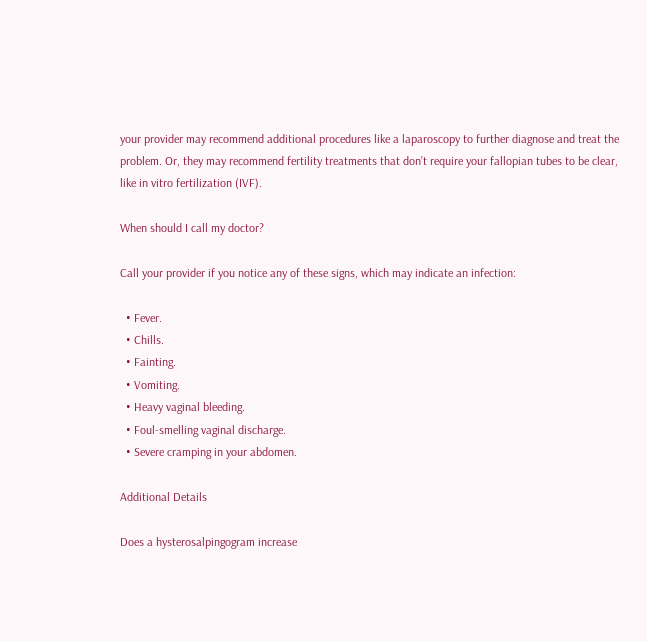your provider may recommend additional procedures like a laparoscopy to further diagnose and treat the problem. Or, they may recommend fertility treatments that don’t require your fallopian tubes to be clear, like in vitro fertilization (IVF).

When should I call my doctor?

Call your provider if you notice any of these signs, which may indicate an infection:

  • Fever.
  • Chills.
  • Fainting.
  • Vomiting.
  • Heavy vaginal bleeding.
  • Foul-smelling vaginal discharge.
  • Severe cramping in your abdomen.

Additional Details

Does a hysterosalpingogram increase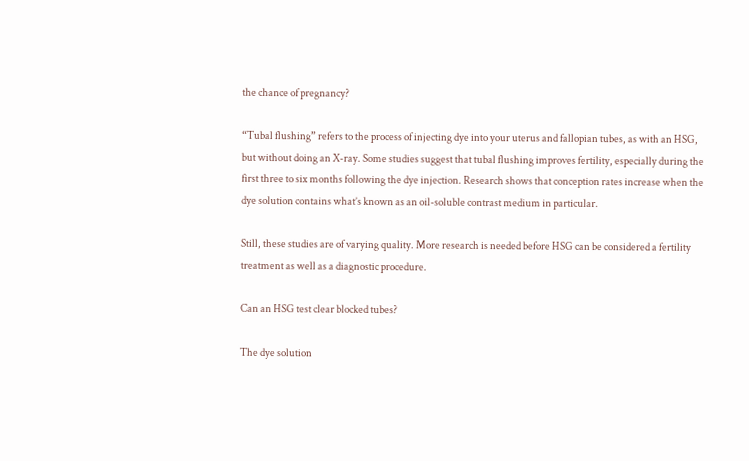the chance of pregnancy?

“Tubal flushing” refers to the process of injecting dye into your uterus and fallopian tubes, as with an HSG, but without doing an X-ray. Some studies suggest that tubal flushing improves fertility, especially during the first three to six months following the dye injection. Research shows that conception rates increase when the dye solution contains what’s known as an oil-soluble contrast medium in particular.

Still, these studies are of varying quality. More research is needed before HSG can be considered a fertility treatment as well as a diagnostic procedure.

Can an HSG test clear blocked tubes?

The dye solution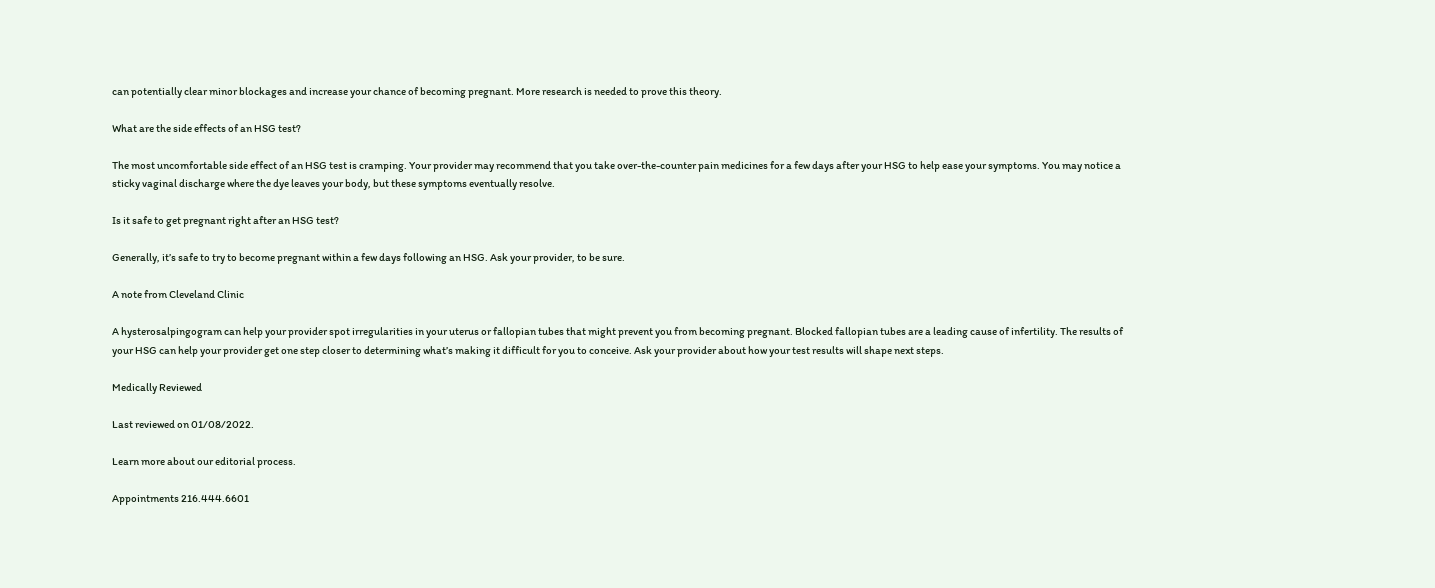can potentially clear minor blockages and increase your chance of becoming pregnant. More research is needed to prove this theory.

What are the side effects of an HSG test?

The most uncomfortable side effect of an HSG test is cramping. Your provider may recommend that you take over-the-counter pain medicines for a few days after your HSG to help ease your symptoms. You may notice a sticky vaginal discharge where the dye leaves your body, but these symptoms eventually resolve.

Is it safe to get pregnant right after an HSG test?

Generally, it’s safe to try to become pregnant within a few days following an HSG. Ask your provider, to be sure.

A note from Cleveland Clinic

A hysterosalpingogram can help your provider spot irregularities in your uterus or fallopian tubes that might prevent you from becoming pregnant. Blocked fallopian tubes are a leading cause of infertility. The results of your HSG can help your provider get one step closer to determining what’s making it difficult for you to conceive. Ask your provider about how your test results will shape next steps.

Medically Reviewed

Last reviewed on 01/08/2022.

Learn more about our editorial process.

Appointments 216.444.6601